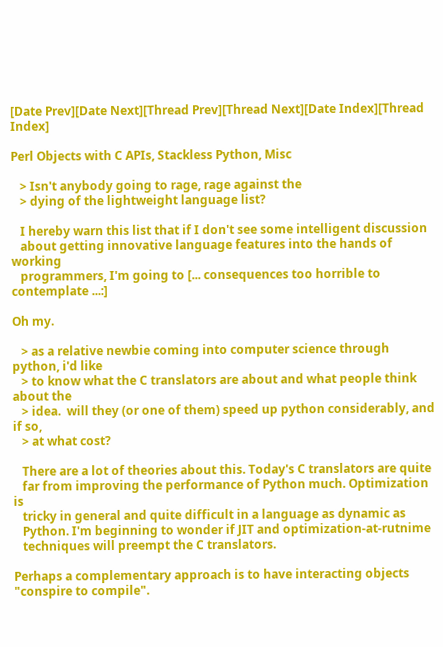[Date Prev][Date Next][Thread Prev][Thread Next][Date Index][Thread Index]

Perl Objects with C APIs, Stackless Python, Misc

   > Isn't anybody going to rage, rage against the
   > dying of the lightweight language list?

   I hereby warn this list that if I don't see some intelligent discussion
   about getting innovative language features into the hands of working
   programmers, I'm going to [... consequences too horrible to contemplate ...:]

Oh my.

   > as a relative newbie coming into computer science through python, i'd like
   > to know what the C translators are about and what people think about the
   > idea.  will they (or one of them) speed up python considerably, and if so,
   > at what cost?

   There are a lot of theories about this. Today's C translators are quite
   far from improving the performance of Python much. Optimization is
   tricky in general and quite difficult in a language as dynamic as
   Python. I'm beginning to wonder if JIT and optimization-at-rutnime
   techniques will preempt the C translators.

Perhaps a complementary approach is to have interacting objects
"conspire to compile".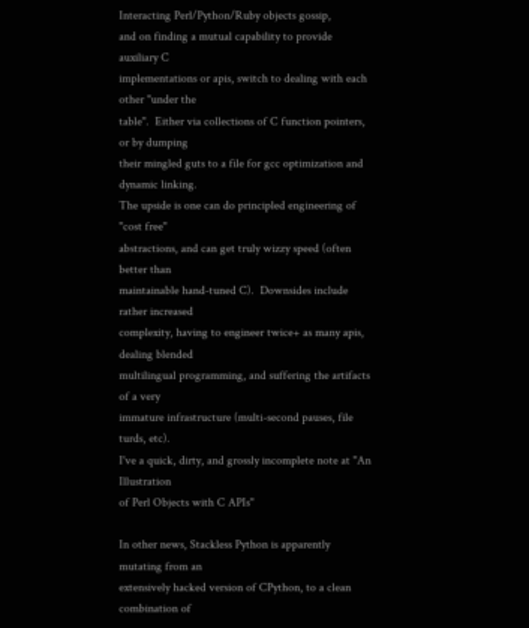Interacting Perl/Python/Ruby objects gossip,
and on finding a mutual capability to provide auxiliary C
implementations or apis, switch to dealing with each other "under the
table".  Either via collections of C function pointers, or by dumping
their mingled guts to a file for gcc optimization and dynamic linking.
The upside is one can do principled engineering of "cost free"
abstractions, and can get truly wizzy speed (often better than
maintainable hand-tuned C).  Downsides include rather increased
complexity, having to engineer twice+ as many apis, dealing blended
multilingual programming, and suffering the artifacts of a very
immature infrastructure (multi-second pauses, file turds, etc).
I've a quick, dirty, and grossly incomplete note at "An Illustration
of Perl Objects with C APIs"

In other news, Stackless Python is apparently mutating from an
extensively hacked version of CPython, to a clean combination of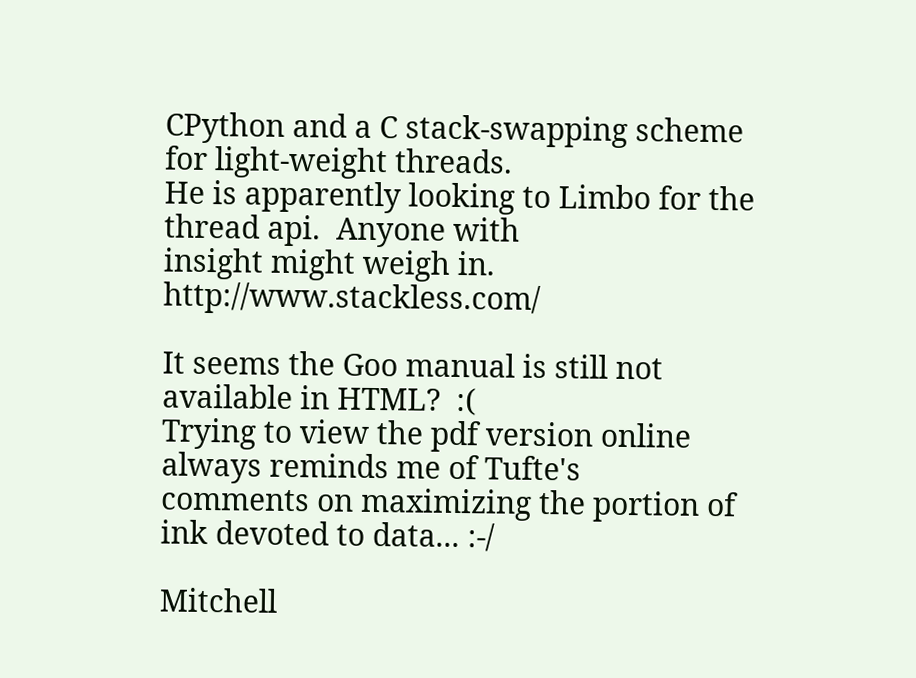CPython and a C stack-swapping scheme for light-weight threads.
He is apparently looking to Limbo for the thread api.  Anyone with
insight might weigh in.  http://www.stackless.com/

It seems the Goo manual is still not available in HTML?  :(
Trying to view the pdf version online always reminds me of Tufte's
comments on maximizing the portion of ink devoted to data... :-/

Mitchell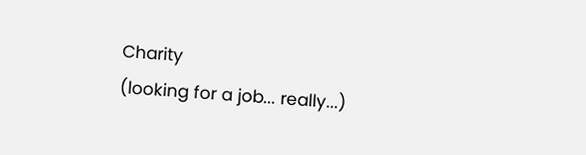Charity
(looking for a job... really...)